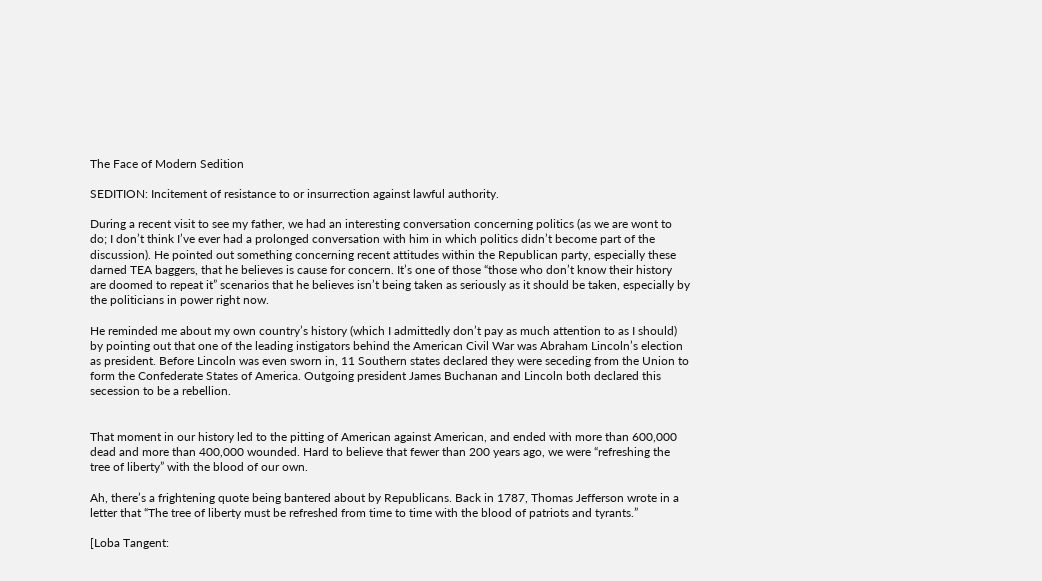The Face of Modern Sedition

SEDITION: Incitement of resistance to or insurrection against lawful authority.

During a recent visit to see my father, we had an interesting conversation concerning politics (as we are wont to do; I don’t think I’ve ever had a prolonged conversation with him in which politics didn’t become part of the discussion). He pointed out something concerning recent attitudes within the Republican party, especially these darned TEA baggers, that he believes is cause for concern. It’s one of those “those who don’t know their history are doomed to repeat it” scenarios that he believes isn’t being taken as seriously as it should be taken, especially by the politicians in power right now.

He reminded me about my own country’s history (which I admittedly don’t pay as much attention to as I should) by pointing out that one of the leading instigators behind the American Civil War was Abraham Lincoln’s election as president. Before Lincoln was even sworn in, 11 Southern states declared they were seceding from the Union to form the Confederate States of America. Outgoing president James Buchanan and Lincoln both declared this secession to be a rebellion.


That moment in our history led to the pitting of American against American, and ended with more than 600,000 dead and more than 400,000 wounded. Hard to believe that fewer than 200 years ago, we were “refreshing the tree of liberty” with the blood of our own.

Ah, there’s a frightening quote being bantered about by Republicans. Back in 1787, Thomas Jefferson wrote in a letter that “The tree of liberty must be refreshed from time to time with the blood of patriots and tyrants.”

[Loba Tangent: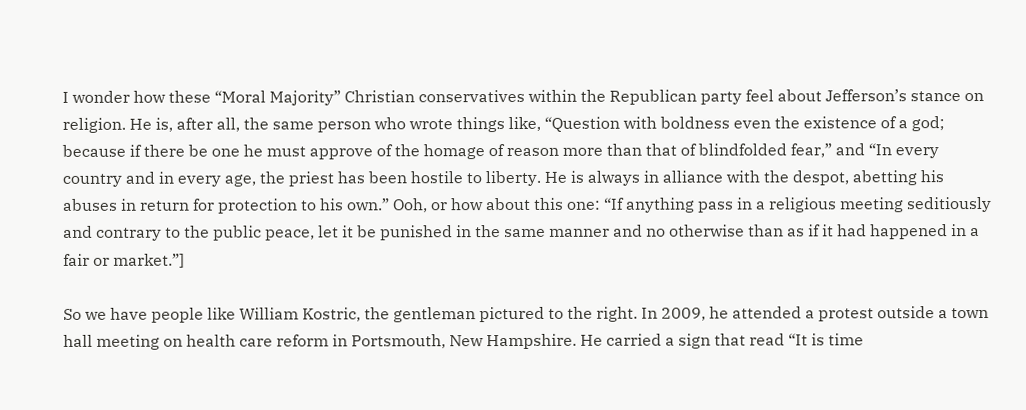I wonder how these “Moral Majority” Christian conservatives within the Republican party feel about Jefferson’s stance on religion. He is, after all, the same person who wrote things like, “Question with boldness even the existence of a god; because if there be one he must approve of the homage of reason more than that of blindfolded fear,” and “In every country and in every age, the priest has been hostile to liberty. He is always in alliance with the despot, abetting his abuses in return for protection to his own.” Ooh, or how about this one: “If anything pass in a religious meeting seditiously and contrary to the public peace, let it be punished in the same manner and no otherwise than as if it had happened in a fair or market.”]

So we have people like William Kostric, the gentleman pictured to the right. In 2009, he attended a protest outside a town hall meeting on health care reform in Portsmouth, New Hampshire. He carried a sign that read “It is time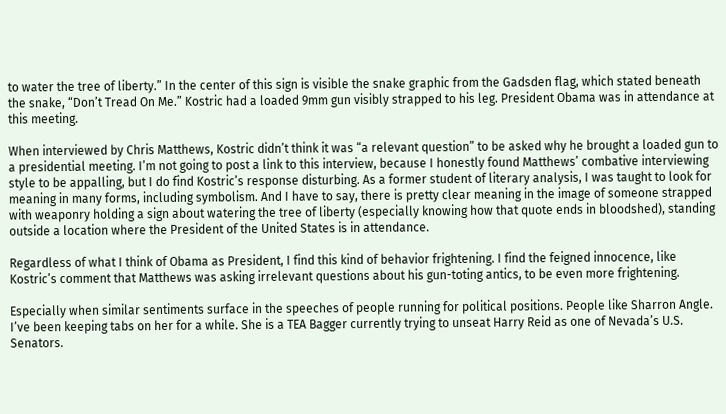to water the tree of liberty.” In the center of this sign is visible the snake graphic from the Gadsden flag, which stated beneath the snake, “Don’t Tread On Me.” Kostric had a loaded 9mm gun visibly strapped to his leg. President Obama was in attendance at this meeting.

When interviewed by Chris Matthews, Kostric didn’t think it was “a relevant question” to be asked why he brought a loaded gun to a presidential meeting. I’m not going to post a link to this interview, because I honestly found Matthews’ combative interviewing style to be appalling, but I do find Kostric’s response disturbing. As a former student of literary analysis, I was taught to look for meaning in many forms, including symbolism. And I have to say, there is pretty clear meaning in the image of someone strapped with weaponry holding a sign about watering the tree of liberty (especially knowing how that quote ends in bloodshed), standing outside a location where the President of the United States is in attendance.

Regardless of what I think of Obama as President, I find this kind of behavior frightening. I find the feigned innocence, like Kostric’s comment that Matthews was asking irrelevant questions about his gun-toting antics, to be even more frightening.

Especially when similar sentiments surface in the speeches of people running for political positions. People like Sharron Angle. I’ve been keeping tabs on her for a while. She is a TEA Bagger currently trying to unseat Harry Reid as one of Nevada’s U.S. Senators.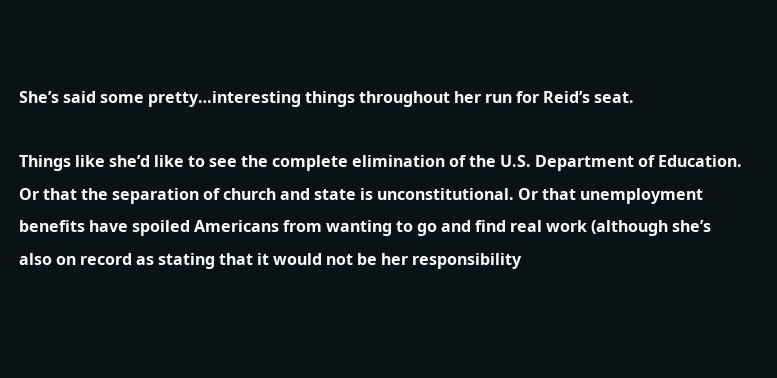She’s said some pretty…interesting things throughout her run for Reid’s seat.

Things like she’d like to see the complete elimination of the U.S. Department of Education. Or that the separation of church and state is unconstitutional. Or that unemployment benefits have spoiled Americans from wanting to go and find real work (although she’s also on record as stating that it would not be her responsibility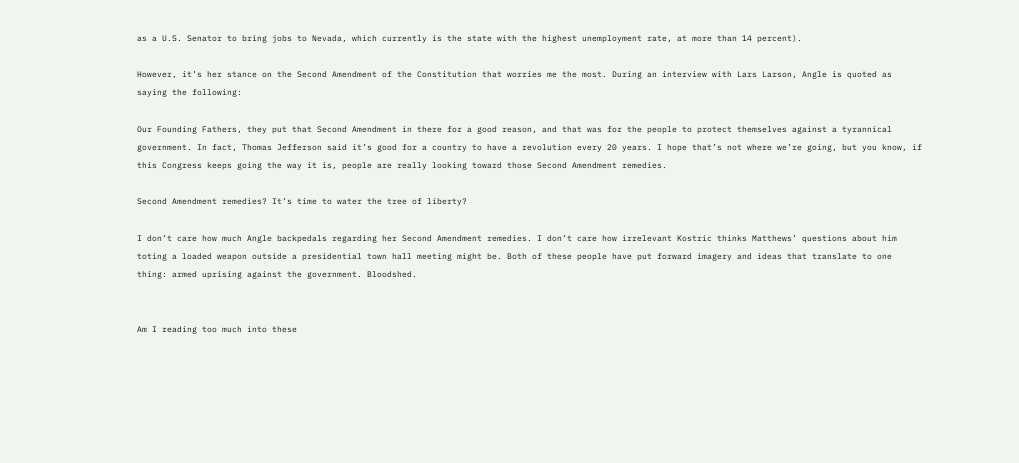as a U.S. Senator to bring jobs to Nevada, which currently is the state with the highest unemployment rate, at more than 14 percent).

However, it’s her stance on the Second Amendment of the Constitution that worries me the most. During an interview with Lars Larson, Angle is quoted as saying the following:

Our Founding Fathers, they put that Second Amendment in there for a good reason, and that was for the people to protect themselves against a tyrannical government. In fact, Thomas Jefferson said it’s good for a country to have a revolution every 20 years. I hope that’s not where we’re going, but you know, if this Congress keeps going the way it is, people are really looking toward those Second Amendment remedies.

Second Amendment remedies? It’s time to water the tree of liberty?

I don’t care how much Angle backpedals regarding her Second Amendment remedies. I don’t care how irrelevant Kostric thinks Matthews’ questions about him toting a loaded weapon outside a presidential town hall meeting might be. Both of these people have put forward imagery and ideas that translate to one thing: armed uprising against the government. Bloodshed.


Am I reading too much into these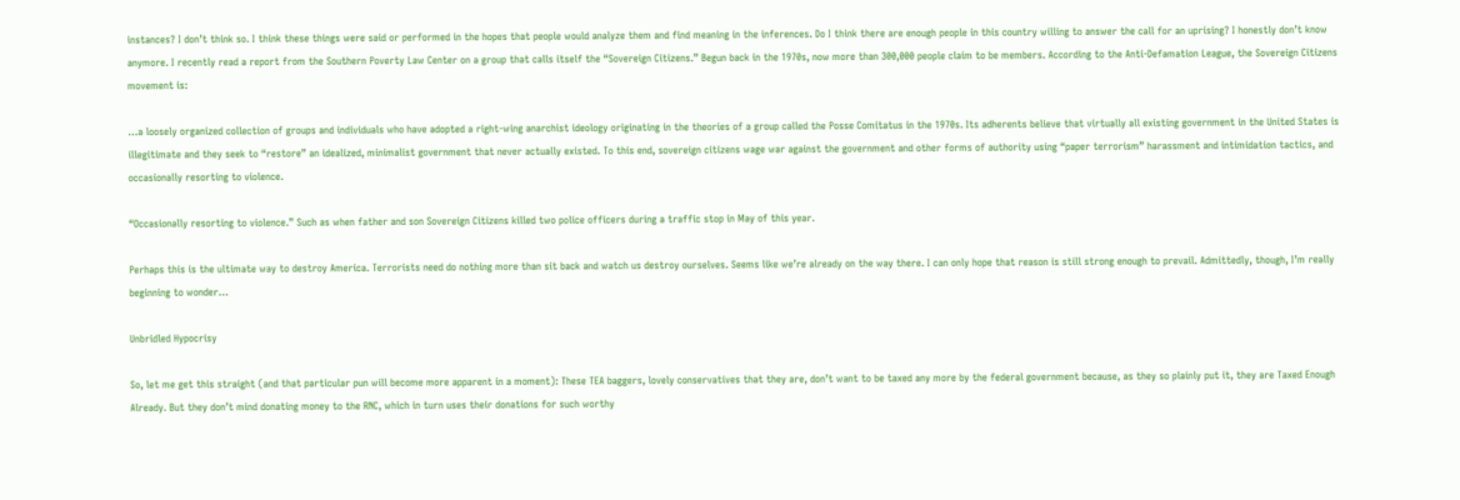instances? I don’t think so. I think these things were said or performed in the hopes that people would analyze them and find meaning in the inferences. Do I think there are enough people in this country willing to answer the call for an uprising? I honestly don’t know anymore. I recently read a report from the Southern Poverty Law Center on a group that calls itself the “Sovereign Citizens.” Begun back in the 1970s, now more than 300,000 people claim to be members. According to the Anti-Defamation League, the Sovereign Citizens movement is:

…a loosely organized collection of groups and individuals who have adopted a right-wing anarchist ideology originating in the theories of a group called the Posse Comitatus in the 1970s. Its adherents believe that virtually all existing government in the United States is illegitimate and they seek to “restore” an idealized, minimalist government that never actually existed. To this end, sovereign citizens wage war against the government and other forms of authority using “paper terrorism” harassment and intimidation tactics, and occasionally resorting to violence.

“Occasionally resorting to violence.” Such as when father and son Sovereign Citizens killed two police officers during a traffic stop in May of this year.

Perhaps this is the ultimate way to destroy America. Terrorists need do nothing more than sit back and watch us destroy ourselves. Seems like we’re already on the way there. I can only hope that reason is still strong enough to prevail. Admittedly, though, I’m really beginning to wonder…

Unbridled Hypocrisy

So, let me get this straight (and that particular pun will become more apparent in a moment): These TEA baggers, lovely conservatives that they are, don’t want to be taxed any more by the federal government because, as they so plainly put it, they are Taxed Enough Already. But they don’t mind donating money to the RNC, which in turn uses their donations for such worthy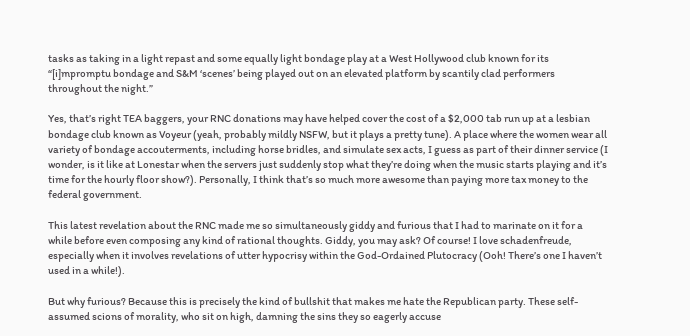tasks as taking in a light repast and some equally light bondage play at a West Hollywood club known for its “[i]mpromptu bondage and S&M ‘scenes’ being played out on an elevated platform by scantily clad performers throughout the night.”

Yes, that’s right TEA baggers, your RNC donations may have helped cover the cost of a $2,000 tab run up at a lesbian bondage club known as Voyeur (yeah, probably mildly NSFW, but it plays a pretty tune). A place where the women wear all variety of bondage accouterments, including horse bridles, and simulate sex acts, I guess as part of their dinner service (I wonder, is it like at Lonestar when the servers just suddenly stop what they’re doing when the music starts playing and it’s time for the hourly floor show?). Personally, I think that’s so much more awesome than paying more tax money to the federal government.

This latest revelation about the RNC made me so simultaneously giddy and furious that I had to marinate on it for a while before even composing any kind of rational thoughts. Giddy, you may ask? Of course! I love schadenfreude, especially when it involves revelations of utter hypocrisy within the God-Ordained Plutocracy (Ooh! There’s one I haven’t used in a while!).

But why furious? Because this is precisely the kind of bullshit that makes me hate the Republican party. These self-assumed scions of morality, who sit on high, damning the sins they so eagerly accuse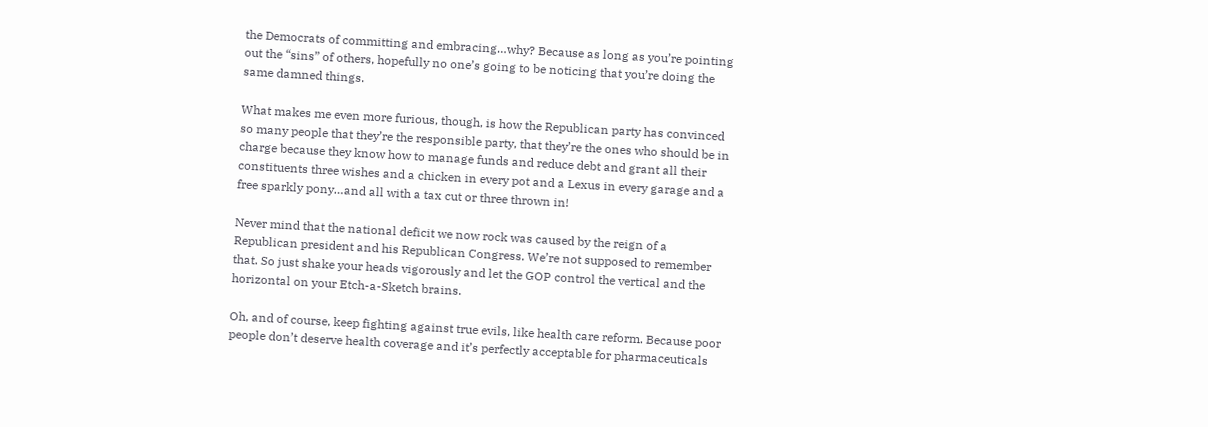the Democrats of committing and embracing…why? Because as long as you’re pointing out the “sins” of others, hopefully no one’s going to be noticing that you’re doing the same damned things.

What makes me even more furious, though, is how the Republican party has convinced so many people that they’re the responsible party, that they’re the ones who should be in charge because they know how to manage funds and reduce debt and grant all their constituents three wishes and a chicken in every pot and a Lexus in every garage and a free sparkly pony…and all with a tax cut or three thrown in!

Never mind that the national deficit we now rock was caused by the reign of a Republican president and his Republican Congress. We’re not supposed to remember that. So just shake your heads vigorously and let the GOP control the vertical and the horizontal on your Etch-a-Sketch brains.

Oh, and of course, keep fighting against true evils, like health care reform. Because poor people don’t deserve health coverage and it’s perfectly acceptable for pharmaceuticals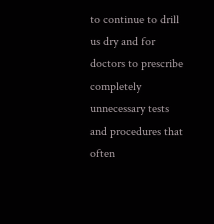to continue to drill us dry and for doctors to prescribe completely unnecessary tests and procedures that often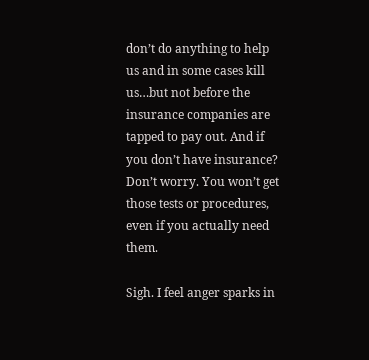don’t do anything to help us and in some cases kill us…but not before the insurance companies are tapped to pay out. And if you don’t have insurance? Don’t worry. You won’t get those tests or procedures, even if you actually need them.

Sigh. I feel anger sparks in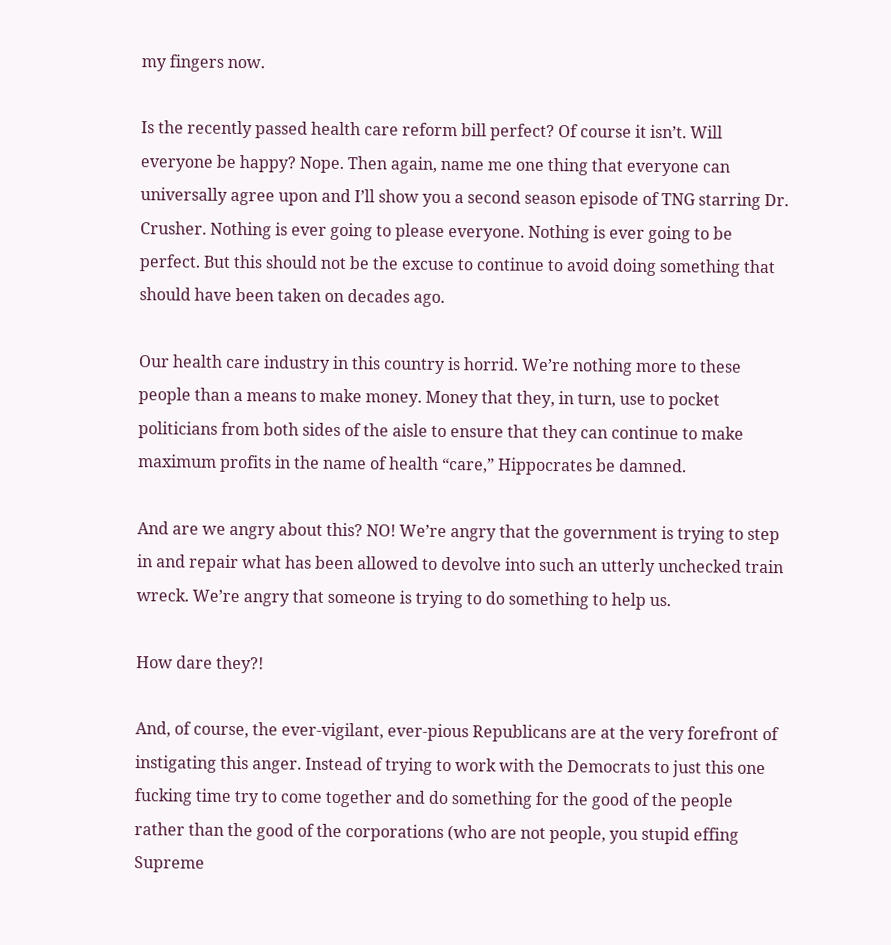my fingers now.

Is the recently passed health care reform bill perfect? Of course it isn’t. Will everyone be happy? Nope. Then again, name me one thing that everyone can universally agree upon and I’ll show you a second season episode of TNG starring Dr. Crusher. Nothing is ever going to please everyone. Nothing is ever going to be perfect. But this should not be the excuse to continue to avoid doing something that should have been taken on decades ago.

Our health care industry in this country is horrid. We’re nothing more to these people than a means to make money. Money that they, in turn, use to pocket politicians from both sides of the aisle to ensure that they can continue to make maximum profits in the name of health “care,” Hippocrates be damned.

And are we angry about this? NO! We’re angry that the government is trying to step in and repair what has been allowed to devolve into such an utterly unchecked train wreck. We’re angry that someone is trying to do something to help us.

How dare they?!

And, of course, the ever-vigilant, ever-pious Republicans are at the very forefront of instigating this anger. Instead of trying to work with the Democrats to just this one fucking time try to come together and do something for the good of the people rather than the good of the corporations (who are not people, you stupid effing Supreme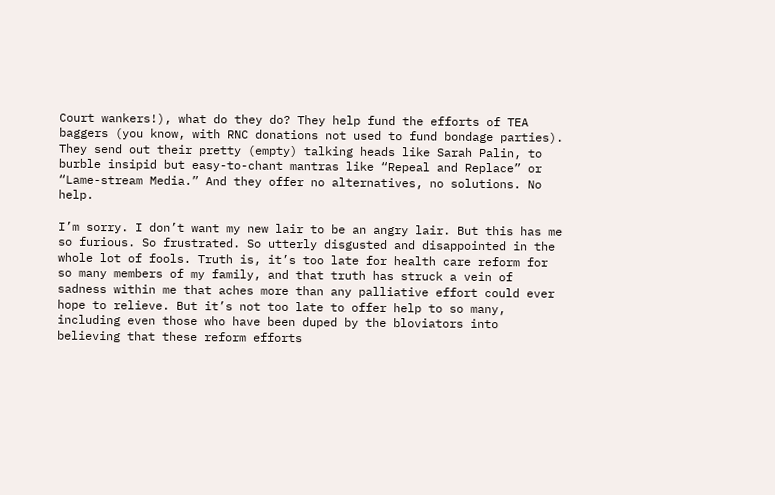Court wankers!), what do they do? They help fund the efforts of TEA baggers (you know, with RNC donations not used to fund bondage parties). They send out their pretty (empty) talking heads like Sarah Palin, to burble insipid but easy-to-chant mantras like “Repeal and Replace” or “Lame-stream Media.” And they offer no alternatives, no solutions. No help.

I’m sorry. I don’t want my new lair to be an angry lair. But this has me so furious. So frustrated. So utterly disgusted and disappointed in the whole lot of fools. Truth is, it’s too late for health care reform for so many members of my family, and that truth has struck a vein of sadness within me that aches more than any palliative effort could ever hope to relieve. But it’s not too late to offer help to so many, including even those who have been duped by the bloviators into believing that these reform efforts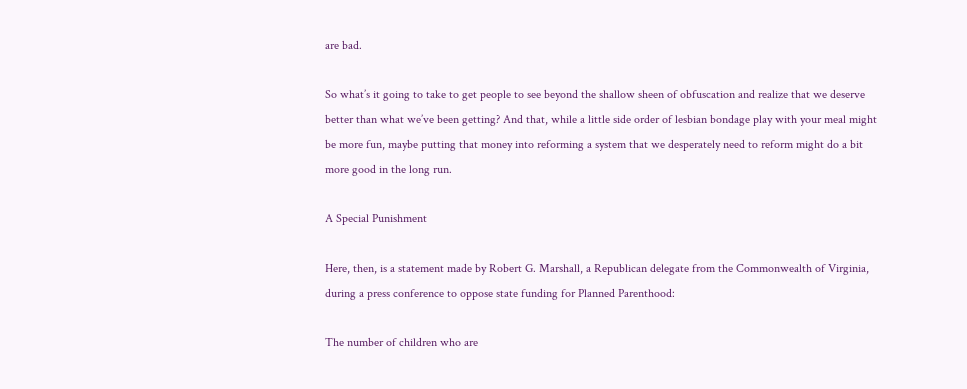are bad.

So what’s it going to take to get people to see beyond the shallow sheen of obfuscation and realize that we deserve better than what we’ve been getting? And that, while a little side order of lesbian bondage play with your meal might be more fun, maybe putting that money into reforming a system that we desperately need to reform might do a bit more good in the long run.

A Special Punishment

Here, then, is a statement made by Robert G. Marshall, a Republican delegate from the Commonwealth of Virginia, during a press conference to oppose state funding for Planned Parenthood:

The number of children who are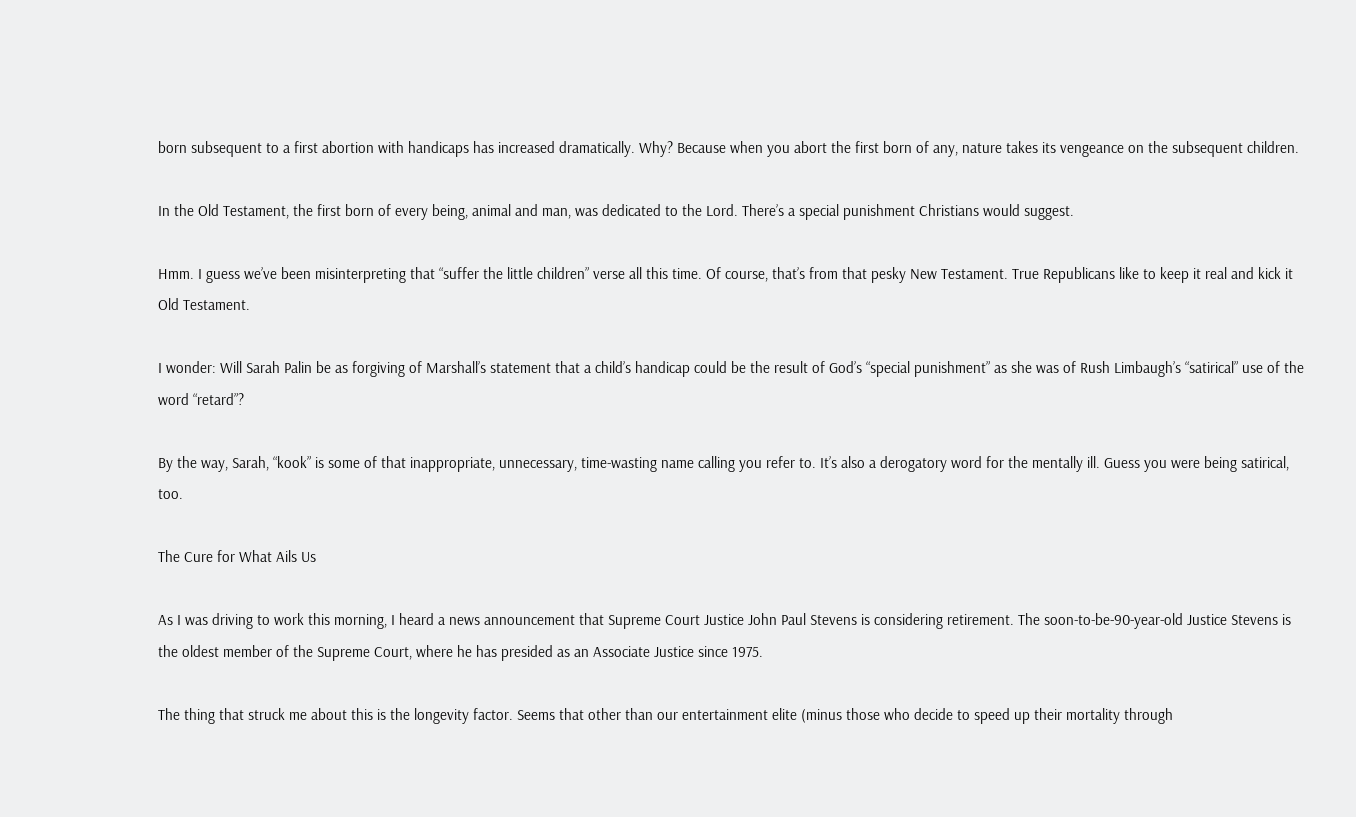born subsequent to a first abortion with handicaps has increased dramatically. Why? Because when you abort the first born of any, nature takes its vengeance on the subsequent children.

In the Old Testament, the first born of every being, animal and man, was dedicated to the Lord. There’s a special punishment Christians would suggest.

Hmm. I guess we’ve been misinterpreting that “suffer the little children” verse all this time. Of course, that’s from that pesky New Testament. True Republicans like to keep it real and kick it Old Testament.

I wonder: Will Sarah Palin be as forgiving of Marshall’s statement that a child’s handicap could be the result of God’s “special punishment” as she was of Rush Limbaugh’s “satirical” use of the word “retard”?

By the way, Sarah, “kook” is some of that inappropriate, unnecessary, time-wasting name calling you refer to. It’s also a derogatory word for the mentally ill. Guess you were being satirical, too.

The Cure for What Ails Us

As I was driving to work this morning, I heard a news announcement that Supreme Court Justice John Paul Stevens is considering retirement. The soon-to-be-90-year-old Justice Stevens is the oldest member of the Supreme Court, where he has presided as an Associate Justice since 1975.

The thing that struck me about this is the longevity factor. Seems that other than our entertainment elite (minus those who decide to speed up their mortality through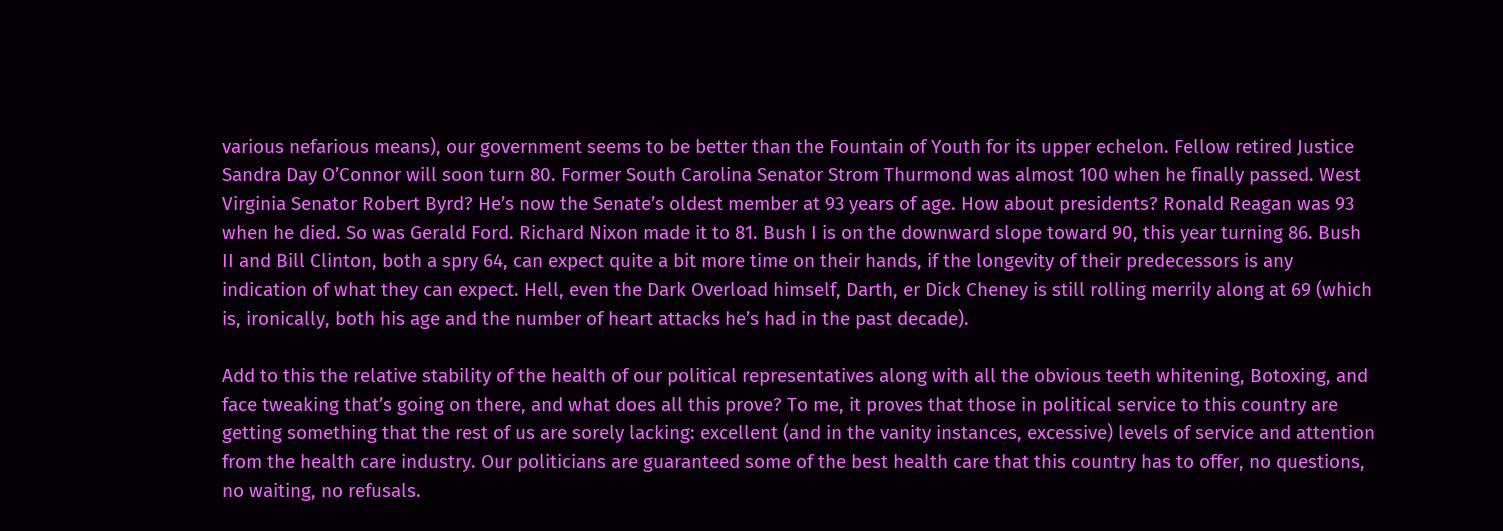various nefarious means), our government seems to be better than the Fountain of Youth for its upper echelon. Fellow retired Justice Sandra Day O’Connor will soon turn 80. Former South Carolina Senator Strom Thurmond was almost 100 when he finally passed. West Virginia Senator Robert Byrd? He’s now the Senate’s oldest member at 93 years of age. How about presidents? Ronald Reagan was 93 when he died. So was Gerald Ford. Richard Nixon made it to 81. Bush I is on the downward slope toward 90, this year turning 86. Bush II and Bill Clinton, both a spry 64, can expect quite a bit more time on their hands, if the longevity of their predecessors is any indication of what they can expect. Hell, even the Dark Overload himself, Darth, er Dick Cheney is still rolling merrily along at 69 (which is, ironically, both his age and the number of heart attacks he’s had in the past decade).

Add to this the relative stability of the health of our political representatives along with all the obvious teeth whitening, Botoxing, and face tweaking that’s going on there, and what does all this prove? To me, it proves that those in political service to this country are getting something that the rest of us are sorely lacking: excellent (and in the vanity instances, excessive) levels of service and attention from the health care industry. Our politicians are guaranteed some of the best health care that this country has to offer, no questions, no waiting, no refusals.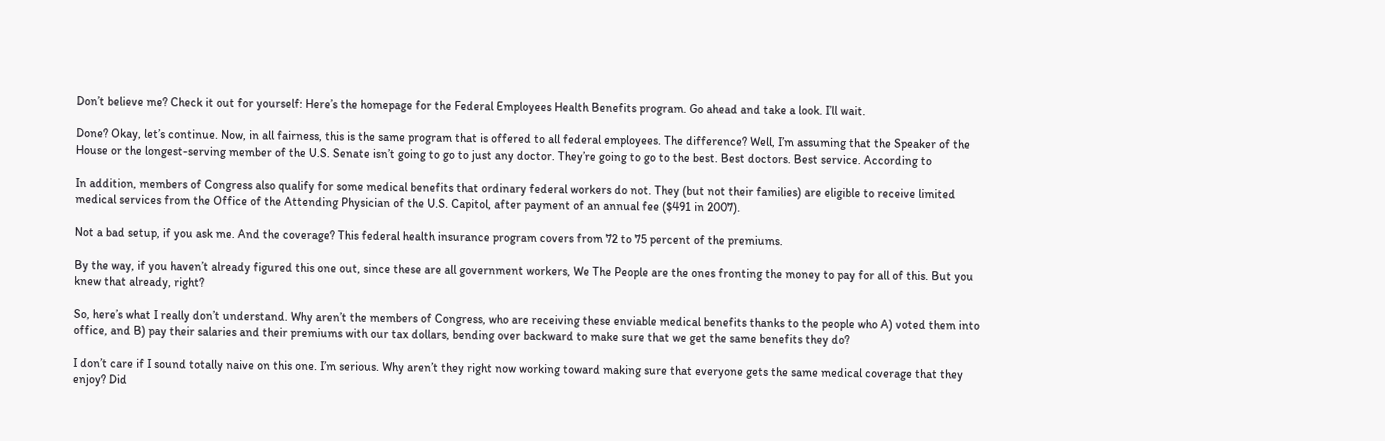Don’t believe me? Check it out for yourself: Here’s the homepage for the Federal Employees Health Benefits program. Go ahead and take a look. I’ll wait.

Done? Okay, let’s continue. Now, in all fairness, this is the same program that is offered to all federal employees. The difference? Well, I’m assuming that the Speaker of the House or the longest-serving member of the U.S. Senate isn’t going to go to just any doctor. They’re going to go to the best. Best doctors. Best service. According to

In addition, members of Congress also qualify for some medical benefits that ordinary federal workers do not. They (but not their families) are eligible to receive limited medical services from the Office of the Attending Physician of the U.S. Capitol, after payment of an annual fee ($491 in 2007).

Not a bad setup, if you ask me. And the coverage? This federal health insurance program covers from 72 to 75 percent of the premiums.

By the way, if you haven’t already figured this one out, since these are all government workers, We The People are the ones fronting the money to pay for all of this. But you knew that already, right?

So, here’s what I really don’t understand. Why aren’t the members of Congress, who are receiving these enviable medical benefits thanks to the people who A) voted them into office, and B) pay their salaries and their premiums with our tax dollars, bending over backward to make sure that we get the same benefits they do?

I don’t care if I sound totally naive on this one. I’m serious. Why aren’t they right now working toward making sure that everyone gets the same medical coverage that they enjoy? Did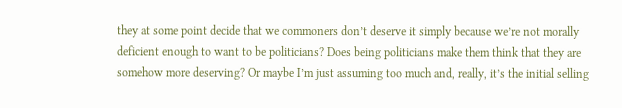they at some point decide that we commoners don’t deserve it simply because we’re not morally deficient enough to want to be politicians? Does being politicians make them think that they are somehow more deserving? Or maybe I’m just assuming too much and, really, it’s the initial selling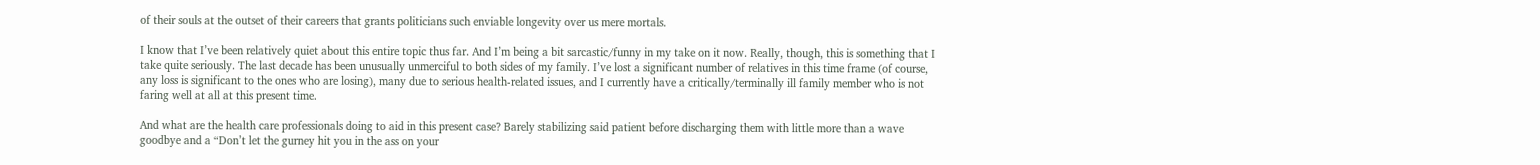of their souls at the outset of their careers that grants politicians such enviable longevity over us mere mortals.

I know that I’ve been relatively quiet about this entire topic thus far. And I’m being a bit sarcastic/funny in my take on it now. Really, though, this is something that I take quite seriously. The last decade has been unusually unmerciful to both sides of my family. I’ve lost a significant number of relatives in this time frame (of course, any loss is significant to the ones who are losing), many due to serious health-related issues, and I currently have a critically/terminally ill family member who is not faring well at all at this present time.

And what are the health care professionals doing to aid in this present case? Barely stabilizing said patient before discharging them with little more than a wave goodbye and a “Don’t let the gurney hit you in the ass on your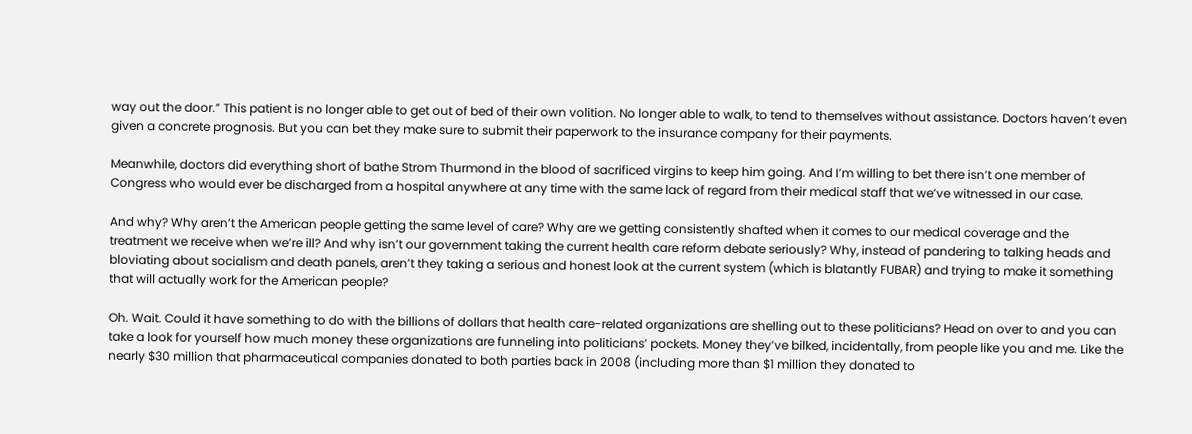way out the door.” This patient is no longer able to get out of bed of their own volition. No longer able to walk, to tend to themselves without assistance. Doctors haven’t even given a concrete prognosis. But you can bet they make sure to submit their paperwork to the insurance company for their payments.

Meanwhile, doctors did everything short of bathe Strom Thurmond in the blood of sacrificed virgins to keep him going. And I’m willing to bet there isn’t one member of Congress who would ever be discharged from a hospital anywhere at any time with the same lack of regard from their medical staff that we’ve witnessed in our case.

And why? Why aren’t the American people getting the same level of care? Why are we getting consistently shafted when it comes to our medical coverage and the treatment we receive when we’re ill? And why isn’t our government taking the current health care reform debate seriously? Why, instead of pandering to talking heads and bloviating about socialism and death panels, aren’t they taking a serious and honest look at the current system (which is blatantly FUBAR) and trying to make it something that will actually work for the American people?

Oh. Wait. Could it have something to do with the billions of dollars that health care-related organizations are shelling out to these politicians? Head on over to and you can take a look for yourself how much money these organizations are funneling into politicians’ pockets. Money they’ve bilked, incidentally, from people like you and me. Like the nearly $30 million that pharmaceutical companies donated to both parties back in 2008 (including more than $1 million they donated to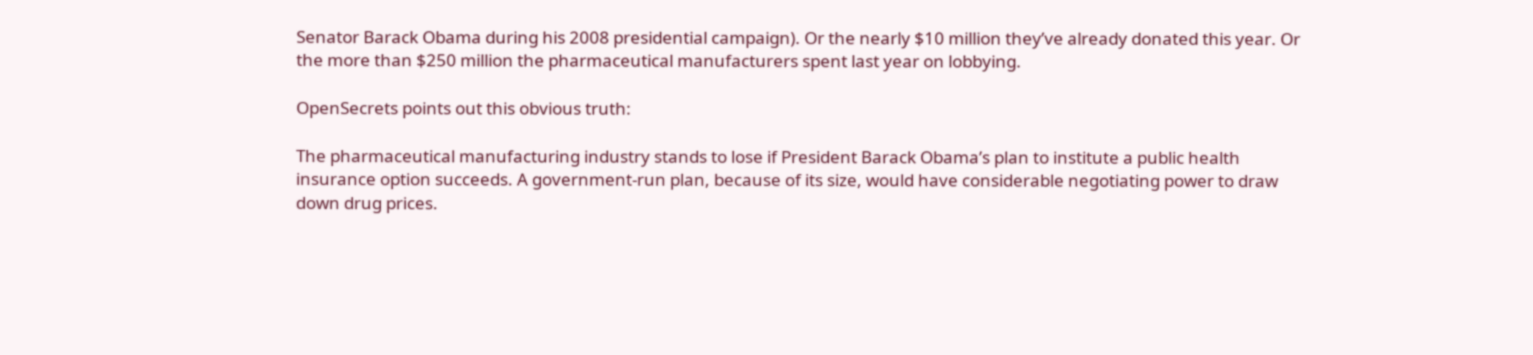Senator Barack Obama during his 2008 presidential campaign). Or the nearly $10 million they’ve already donated this year. Or the more than $250 million the pharmaceutical manufacturers spent last year on lobbying.

OpenSecrets points out this obvious truth:

The pharmaceutical manufacturing industry stands to lose if President Barack Obama’s plan to institute a public health insurance option succeeds. A government-run plan, because of its size, would have considerable negotiating power to draw down drug prices.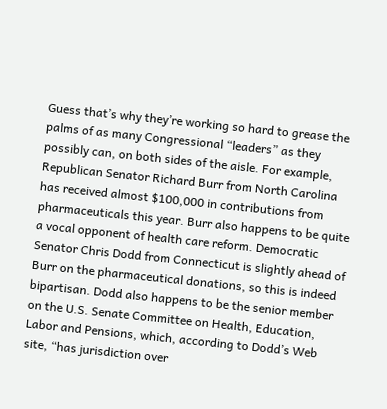Guess that’s why they’re working so hard to grease the palms of as many Congressional “leaders” as they possibly can, on both sides of the aisle. For example, Republican Senator Richard Burr from North Carolina has received almost $100,000 in contributions from pharmaceuticals this year. Burr also happens to be quite a vocal opponent of health care reform. Democratic Senator Chris Dodd from Connecticut is slightly ahead of Burr on the pharmaceutical donations, so this is indeed bipartisan. Dodd also happens to be the senior member on the U.S. Senate Committee on Health, Education, Labor and Pensions, which, according to Dodd’s Web site, “has jurisdiction over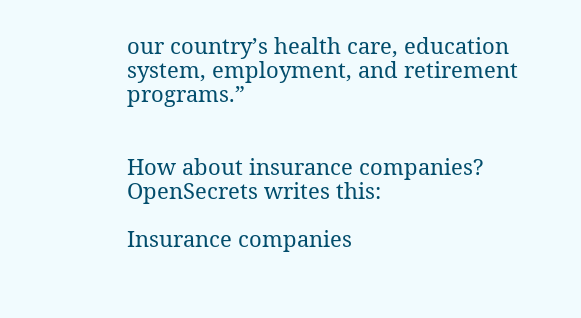our country’s health care, education system, employment, and retirement programs.”


How about insurance companies? OpenSecrets writes this:

Insurance companies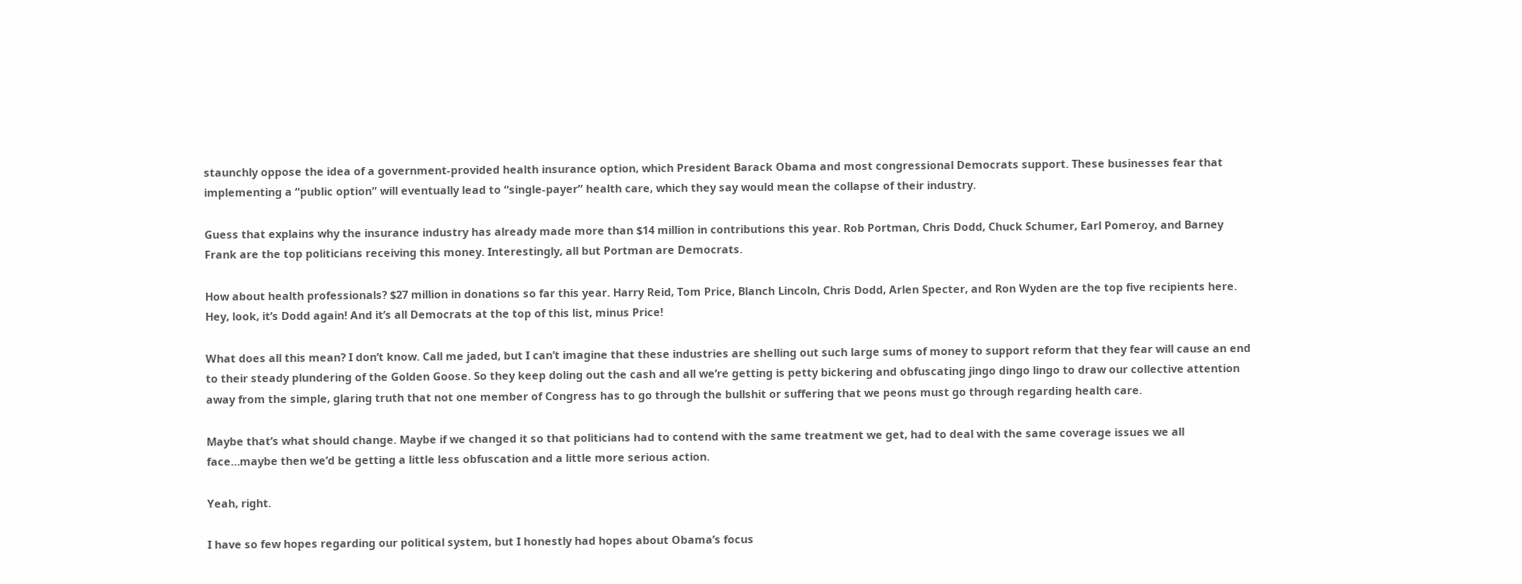staunchly oppose the idea of a government-provided health insurance option, which President Barack Obama and most congressional Democrats support. These businesses fear that implementing a “public option” will eventually lead to “single-payer” health care, which they say would mean the collapse of their industry.

Guess that explains why the insurance industry has already made more than $14 million in contributions this year. Rob Portman, Chris Dodd, Chuck Schumer, Earl Pomeroy, and Barney Frank are the top politicians receiving this money. Interestingly, all but Portman are Democrats.

How about health professionals? $27 million in donations so far this year. Harry Reid, Tom Price, Blanch Lincoln, Chris Dodd, Arlen Specter, and Ron Wyden are the top five recipients here. Hey, look, it’s Dodd again! And it’s all Democrats at the top of this list, minus Price!

What does all this mean? I don’t know. Call me jaded, but I can’t imagine that these industries are shelling out such large sums of money to support reform that they fear will cause an end to their steady plundering of the Golden Goose. So they keep doling out the cash and all we’re getting is petty bickering and obfuscating jingo dingo lingo to draw our collective attention away from the simple, glaring truth that not one member of Congress has to go through the bullshit or suffering that we peons must go through regarding health care.

Maybe that’s what should change. Maybe if we changed it so that politicians had to contend with the same treatment we get, had to deal with the same coverage issues we all face…maybe then we’d be getting a little less obfuscation and a little more serious action.

Yeah, right.

I have so few hopes regarding our political system, but I honestly had hopes about Obama’s focus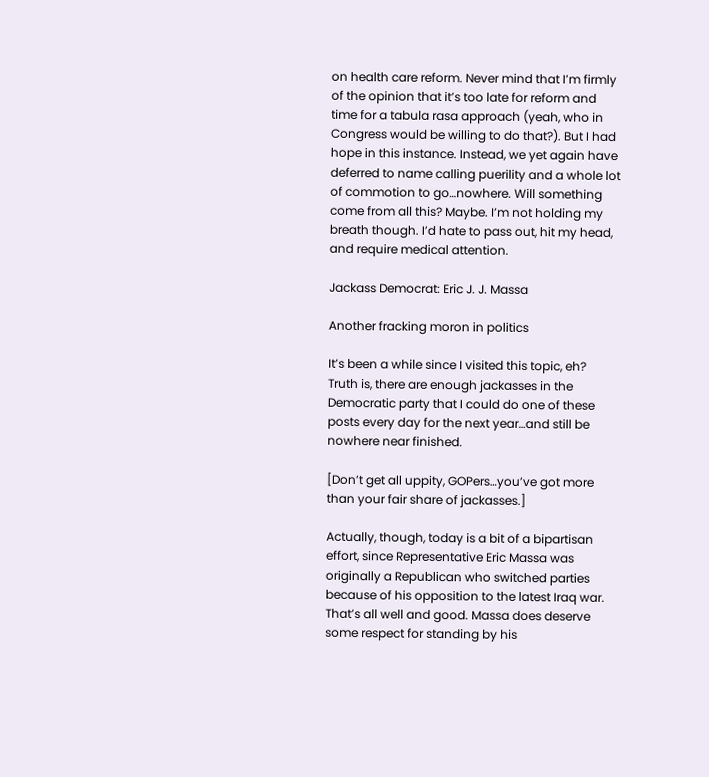on health care reform. Never mind that I’m firmly of the opinion that it’s too late for reform and time for a tabula rasa approach (yeah, who in Congress would be willing to do that?). But I had hope in this instance. Instead, we yet again have deferred to name calling puerility and a whole lot of commotion to go…nowhere. Will something come from all this? Maybe. I’m not holding my breath though. I’d hate to pass out, hit my head, and require medical attention.

Jackass Democrat: Eric J. J. Massa

Another fracking moron in politics

It’s been a while since I visited this topic, eh? Truth is, there are enough jackasses in the Democratic party that I could do one of these posts every day for the next year…and still be nowhere near finished.

[Don’t get all uppity, GOPers…you’ve got more than your fair share of jackasses.]

Actually, though, today is a bit of a bipartisan effort, since Representative Eric Massa was originally a Republican who switched parties because of his opposition to the latest Iraq war. That’s all well and good. Massa does deserve some respect for standing by his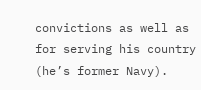convictions as well as for serving his country (he’s former Navy).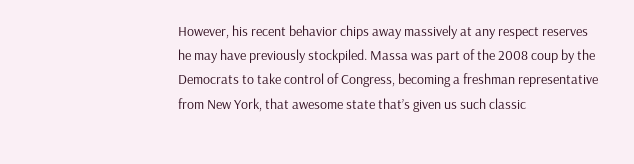However, his recent behavior chips away massively at any respect reserves he may have previously stockpiled. Massa was part of the 2008 coup by the Democrats to take control of Congress, becoming a freshman representative from New York, that awesome state that’s given us such classic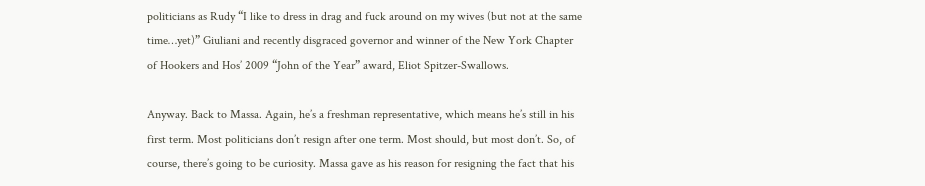politicians as Rudy “I like to dress in drag and fuck around on my wives (but not at the same time…yet)” Giuliani and recently disgraced governor and winner of the New York Chapter of Hookers and Hos’ 2009 “John of the Year” award, Eliot Spitzer-Swallows.

Anyway. Back to Massa. Again, he’s a freshman representative, which means he’s still in his first term. Most politicians don’t resign after one term. Most should, but most don’t. So, of course, there’s going to be curiosity. Massa gave as his reason for resigning the fact that his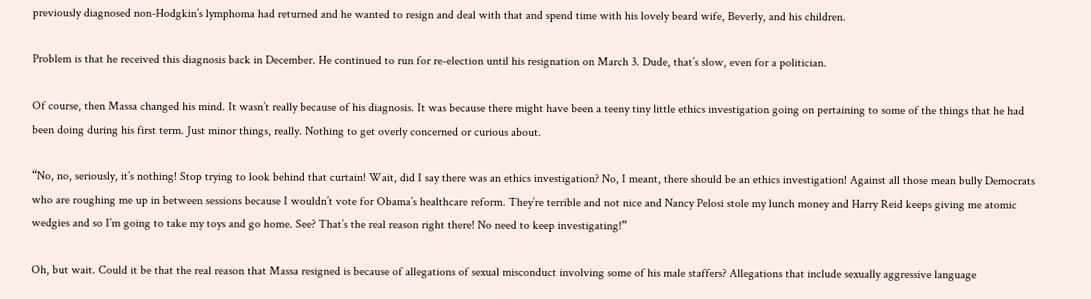previously diagnosed non-Hodgkin’s lymphoma had returned and he wanted to resign and deal with that and spend time with his lovely beard wife, Beverly, and his children.

Problem is that he received this diagnosis back in December. He continued to run for re-election until his resignation on March 3. Dude, that’s slow, even for a politician.

Of course, then Massa changed his mind. It wasn’t really because of his diagnosis. It was because there might have been a teeny tiny little ethics investigation going on pertaining to some of the things that he had been doing during his first term. Just minor things, really. Nothing to get overly concerned or curious about.

“No, no, seriously, it’s nothing! Stop trying to look behind that curtain! Wait, did I say there was an ethics investigation? No, I meant, there should be an ethics investigation! Against all those mean bully Democrats who are roughing me up in between sessions because I wouldn’t vote for Obama’s healthcare reform. They’re terrible and not nice and Nancy Pelosi stole my lunch money and Harry Reid keeps giving me atomic wedgies and so I’m going to take my toys and go home. See? That’s the real reason right there! No need to keep investigating!”

Oh, but wait. Could it be that the real reason that Massa resigned is because of allegations of sexual misconduct involving some of his male staffers? Allegations that include sexually aggressive language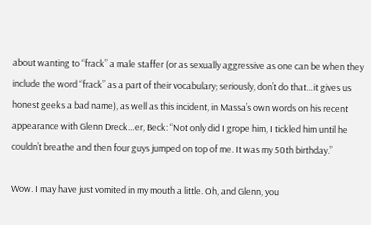about wanting to “frack” a male staffer (or as sexually aggressive as one can be when they include the word “frack” as a part of their vocabulary; seriously, don’t do that…it gives us honest geeks a bad name), as well as this incident, in Massa’s own words on his recent appearance with Glenn Dreck…er, Beck: “Not only did I grope him, I tickled him until he couldn’t breathe and then four guys jumped on top of me. It was my 50th birthday.”

Wow. I may have just vomited in my mouth a little. Oh, and Glenn, you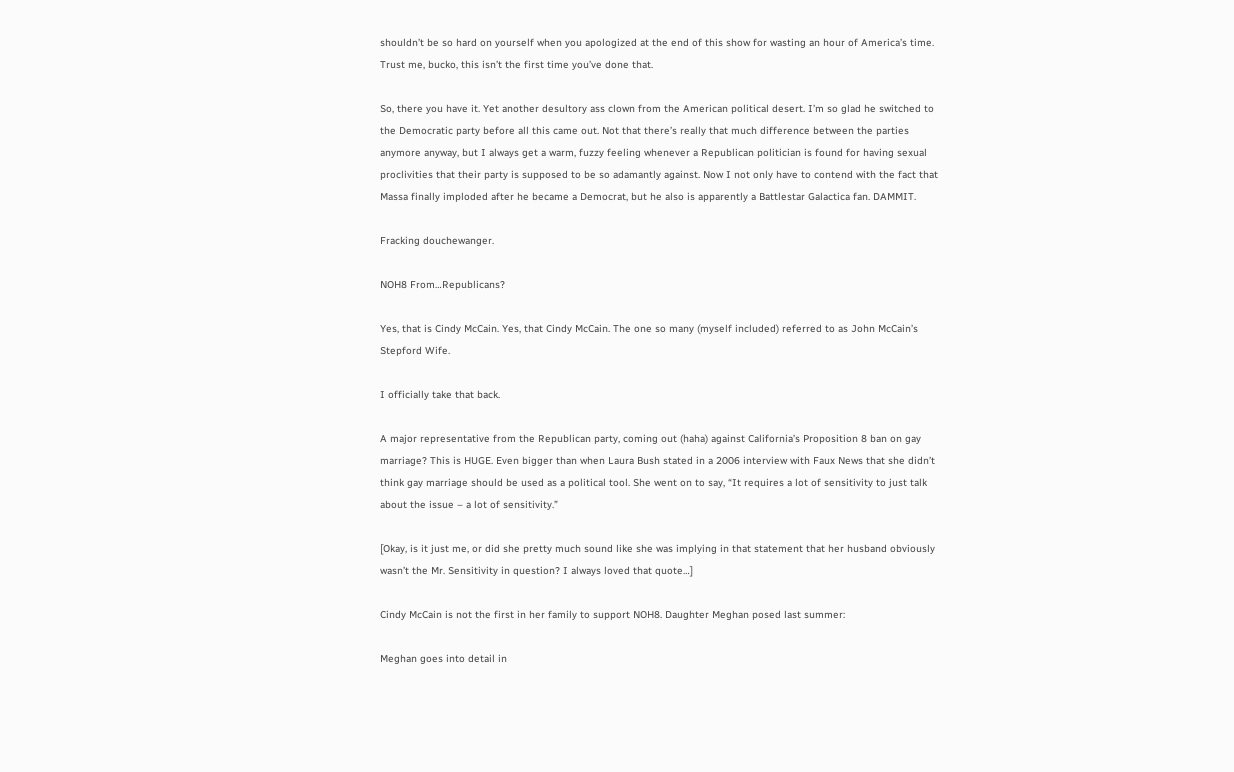shouldn’t be so hard on yourself when you apologized at the end of this show for wasting an hour of America’s time. Trust me, bucko, this isn’t the first time you’ve done that.

So, there you have it. Yet another desultory ass clown from the American political desert. I’m so glad he switched to the Democratic party before all this came out. Not that there’s really that much difference between the parties anymore anyway, but I always get a warm, fuzzy feeling whenever a Republican politician is found for having sexual proclivities that their party is supposed to be so adamantly against. Now I not only have to contend with the fact that Massa finally imploded after he became a Democrat, but he also is apparently a Battlestar Galactica fan. DAMMIT.

Fracking douchewanger.

NOH8 From…Republicans?

Yes, that is Cindy McCain. Yes, that Cindy McCain. The one so many (myself included) referred to as John McCain’s Stepford Wife.

I officially take that back.

A major representative from the Republican party, coming out (haha) against California’s Proposition 8 ban on gay marriage? This is HUGE. Even bigger than when Laura Bush stated in a 2006 interview with Faux News that she didn’t think gay marriage should be used as a political tool. She went on to say, “It requires a lot of sensitivity to just talk about the issue – a lot of sensitivity.”

[Okay, is it just me, or did she pretty much sound like she was implying in that statement that her husband obviously wasn’t the Mr. Sensitivity in question? I always loved that quote…]

Cindy McCain is not the first in her family to support NOH8. Daughter Meghan posed last summer:

Meghan goes into detail in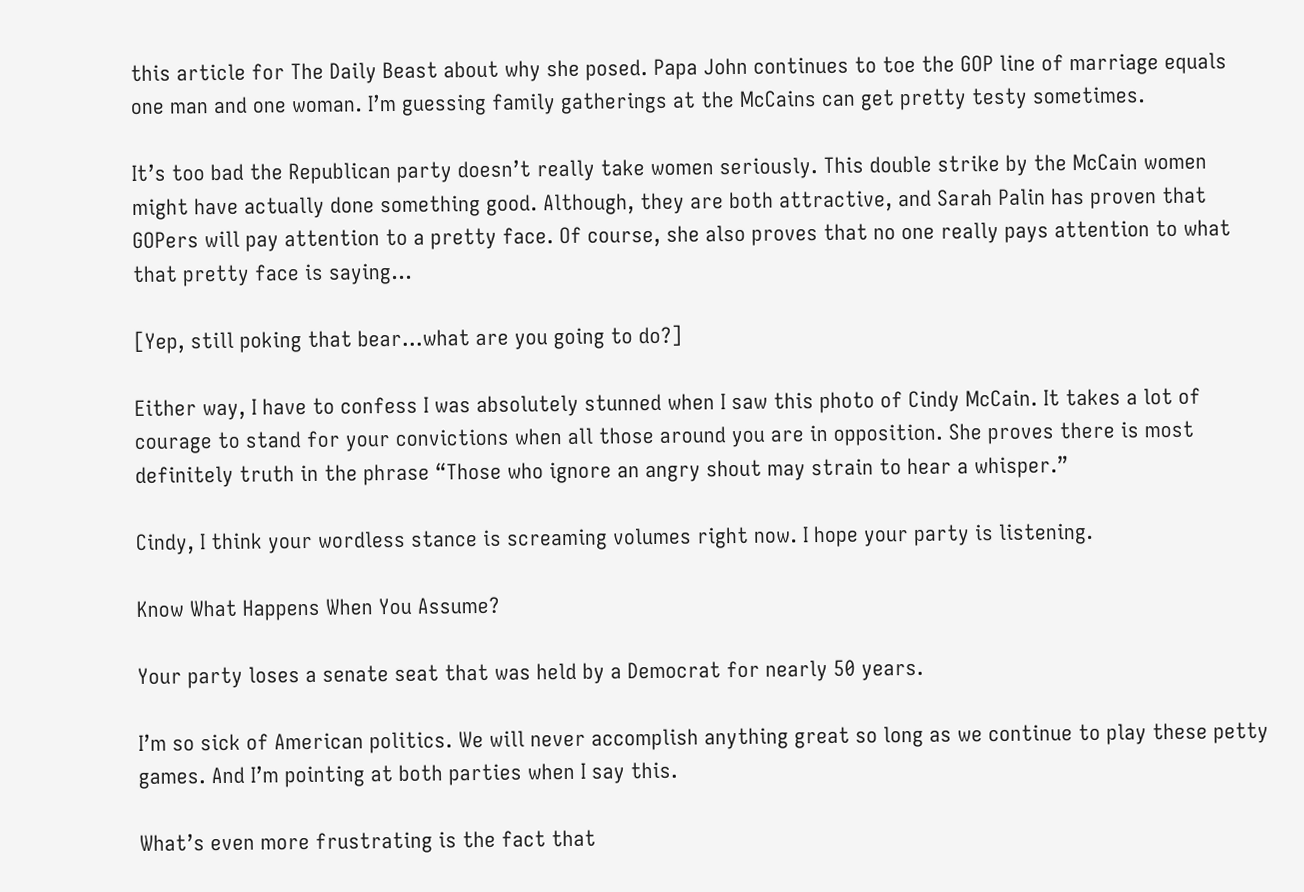this article for The Daily Beast about why she posed. Papa John continues to toe the GOP line of marriage equals one man and one woman. I’m guessing family gatherings at the McCains can get pretty testy sometimes.

It’s too bad the Republican party doesn’t really take women seriously. This double strike by the McCain women might have actually done something good. Although, they are both attractive, and Sarah Palin has proven that GOPers will pay attention to a pretty face. Of course, she also proves that no one really pays attention to what that pretty face is saying…

[Yep, still poking that bear…what are you going to do?]

Either way, I have to confess I was absolutely stunned when I saw this photo of Cindy McCain. It takes a lot of courage to stand for your convictions when all those around you are in opposition. She proves there is most definitely truth in the phrase “Those who ignore an angry shout may strain to hear a whisper.”

Cindy, I think your wordless stance is screaming volumes right now. I hope your party is listening.

Know What Happens When You Assume?

Your party loses a senate seat that was held by a Democrat for nearly 50 years.

I’m so sick of American politics. We will never accomplish anything great so long as we continue to play these petty games. And I’m pointing at both parties when I say this.

What’s even more frustrating is the fact that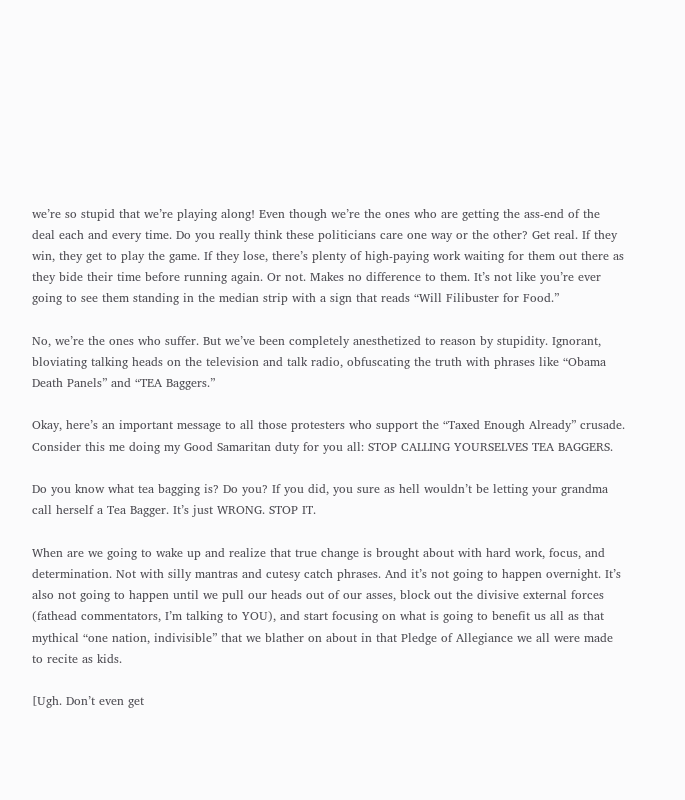we’re so stupid that we’re playing along! Even though we’re the ones who are getting the ass-end of the deal each and every time. Do you really think these politicians care one way or the other? Get real. If they win, they get to play the game. If they lose, there’s plenty of high-paying work waiting for them out there as they bide their time before running again. Or not. Makes no difference to them. It’s not like you’re ever going to see them standing in the median strip with a sign that reads “Will Filibuster for Food.”

No, we’re the ones who suffer. But we’ve been completely anesthetized to reason by stupidity. Ignorant, bloviating talking heads on the television and talk radio, obfuscating the truth with phrases like “Obama Death Panels” and “TEA Baggers.”

Okay, here’s an important message to all those protesters who support the “Taxed Enough Already” crusade. Consider this me doing my Good Samaritan duty for you all: STOP CALLING YOURSELVES TEA BAGGERS.

Do you know what tea bagging is? Do you? If you did, you sure as hell wouldn’t be letting your grandma call herself a Tea Bagger. It’s just WRONG. STOP IT.

When are we going to wake up and realize that true change is brought about with hard work, focus, and determination. Not with silly mantras and cutesy catch phrases. And it’s not going to happen overnight. It’s also not going to happen until we pull our heads out of our asses, block out the divisive external forces (fathead commentators, I’m talking to YOU), and start focusing on what is going to benefit us all as that mythical “one nation, indivisible” that we blather on about in that Pledge of Allegiance we all were made to recite as kids.

[Ugh. Don’t even get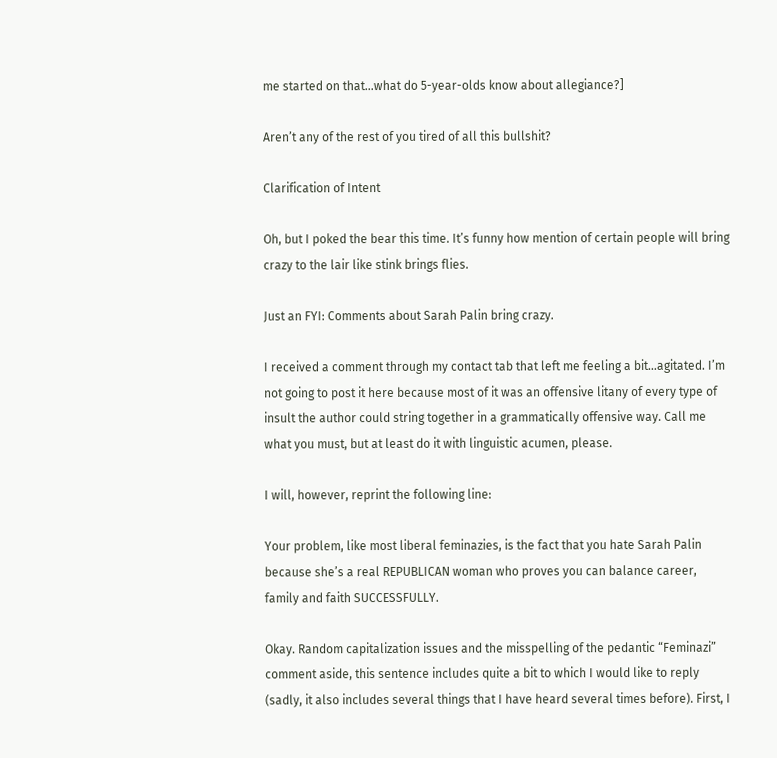me started on that…what do 5-year-olds know about allegiance?]

Aren’t any of the rest of you tired of all this bullshit?

Clarification of Intent

Oh, but I poked the bear this time. It’s funny how mention of certain people will bring crazy to the lair like stink brings flies.

Just an FYI: Comments about Sarah Palin bring crazy.

I received a comment through my contact tab that left me feeling a bit…agitated. I’m not going to post it here because most of it was an offensive litany of every type of insult the author could string together in a grammatically offensive way. Call me what you must, but at least do it with linguistic acumen, please.

I will, however, reprint the following line:

Your problem, like most liberal feminazies, is the fact that you hate Sarah Palin because she’s a real REPUBLICAN woman who proves you can balance career, family and faith SUCCESSFULLY.

Okay. Random capitalization issues and the misspelling of the pedantic “Feminazi” comment aside, this sentence includes quite a bit to which I would like to reply (sadly, it also includes several things that I have heard several times before). First, I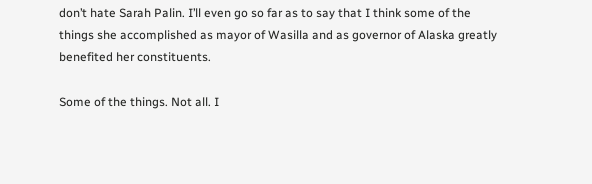don’t hate Sarah Palin. I’ll even go so far as to say that I think some of the things she accomplished as mayor of Wasilla and as governor of Alaska greatly benefited her constituents.

Some of the things. Not all. I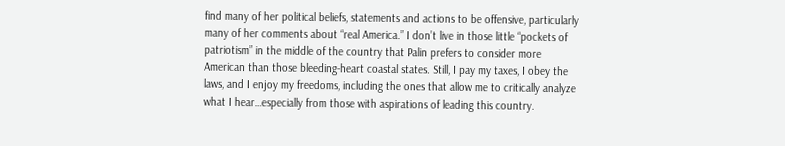find many of her political beliefs, statements and actions to be offensive, particularly many of her comments about “real America.” I don’t live in those little “pockets of patriotism” in the middle of the country that Palin prefers to consider more American than those bleeding-heart coastal states. Still, I pay my taxes, I obey the laws, and I enjoy my freedoms, including the ones that allow me to critically analyze what I hear…especially from those with aspirations of leading this country.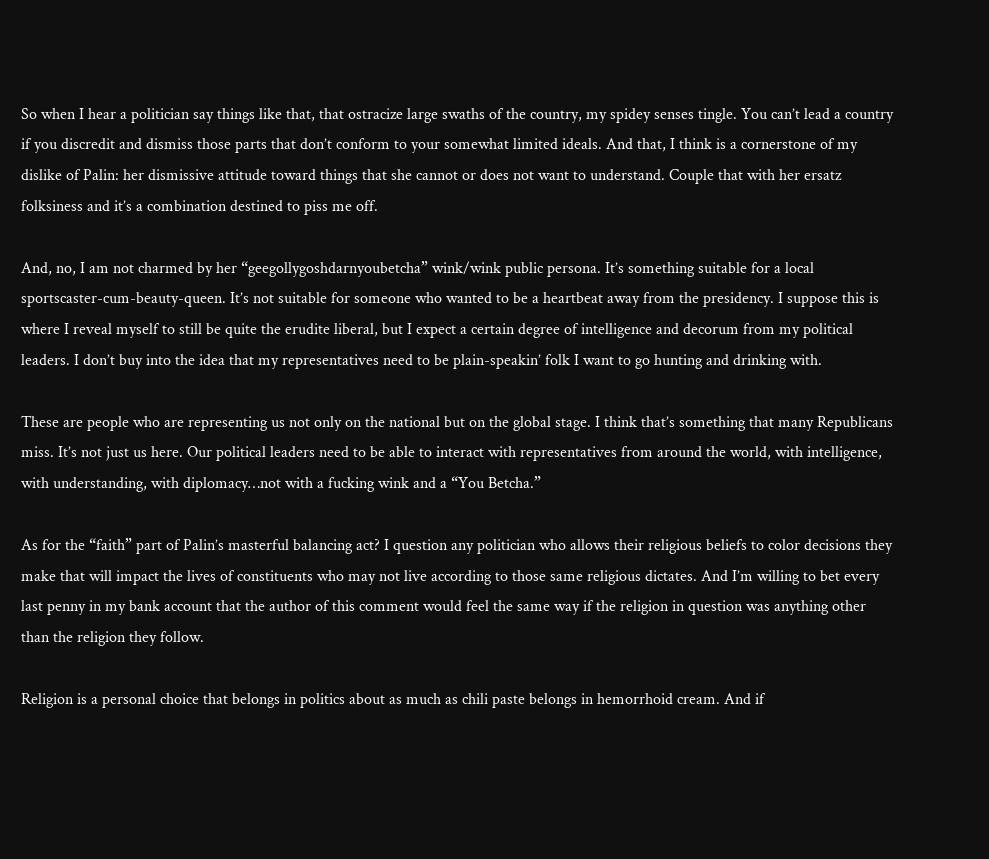So when I hear a politician say things like that, that ostracize large swaths of the country, my spidey senses tingle. You can’t lead a country if you discredit and dismiss those parts that don’t conform to your somewhat limited ideals. And that, I think is a cornerstone of my dislike of Palin: her dismissive attitude toward things that she cannot or does not want to understand. Couple that with her ersatz folksiness and it’s a combination destined to piss me off.

And, no, I am not charmed by her “geegollygoshdarnyoubetcha” wink/wink public persona. It’s something suitable for a local sportscaster-cum-beauty-queen. It’s not suitable for someone who wanted to be a heartbeat away from the presidency. I suppose this is where I reveal myself to still be quite the erudite liberal, but I expect a certain degree of intelligence and decorum from my political leaders. I don’t buy into the idea that my representatives need to be plain-speakin’ folk I want to go hunting and drinking with.

These are people who are representing us not only on the national but on the global stage. I think that’s something that many Republicans miss. It’s not just us here. Our political leaders need to be able to interact with representatives from around the world, with intelligence, with understanding, with diplomacy…not with a fucking wink and a “You Betcha.”

As for the “faith” part of Palin’s masterful balancing act? I question any politician who allows their religious beliefs to color decisions they make that will impact the lives of constituents who may not live according to those same religious dictates. And I’m willing to bet every last penny in my bank account that the author of this comment would feel the same way if the religion in question was anything other than the religion they follow.

Religion is a personal choice that belongs in politics about as much as chili paste belongs in hemorrhoid cream. And if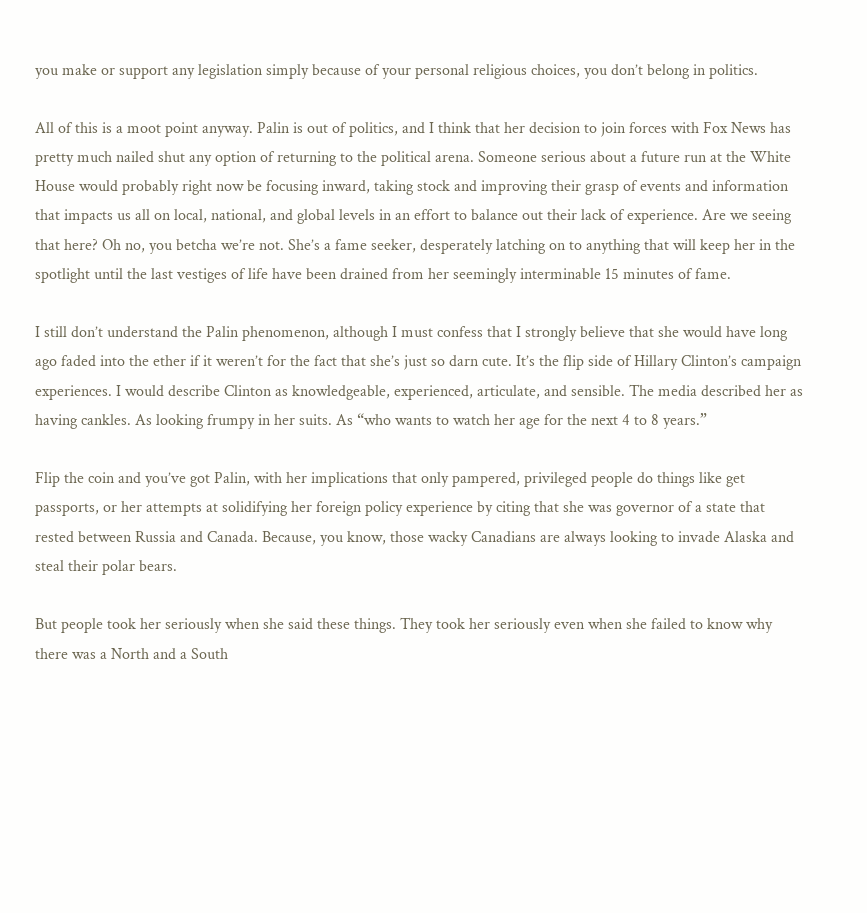you make or support any legislation simply because of your personal religious choices, you don’t belong in politics.

All of this is a moot point anyway. Palin is out of politics, and I think that her decision to join forces with Fox News has pretty much nailed shut any option of returning to the political arena. Someone serious about a future run at the White House would probably right now be focusing inward, taking stock and improving their grasp of events and information that impacts us all on local, national, and global levels in an effort to balance out their lack of experience. Are we seeing that here? Oh no, you betcha we’re not. She’s a fame seeker, desperately latching on to anything that will keep her in the spotlight until the last vestiges of life have been drained from her seemingly interminable 15 minutes of fame.

I still don’t understand the Palin phenomenon, although I must confess that I strongly believe that she would have long ago faded into the ether if it weren’t for the fact that she’s just so darn cute. It’s the flip side of Hillary Clinton’s campaign experiences. I would describe Clinton as knowledgeable, experienced, articulate, and sensible. The media described her as having cankles. As looking frumpy in her suits. As “who wants to watch her age for the next 4 to 8 years.”

Flip the coin and you’ve got Palin, with her implications that only pampered, privileged people do things like get passports, or her attempts at solidifying her foreign policy experience by citing that she was governor of a state that rested between Russia and Canada. Because, you know, those wacky Canadians are always looking to invade Alaska and steal their polar bears.

But people took her seriously when she said these things. They took her seriously even when she failed to know why there was a North and a South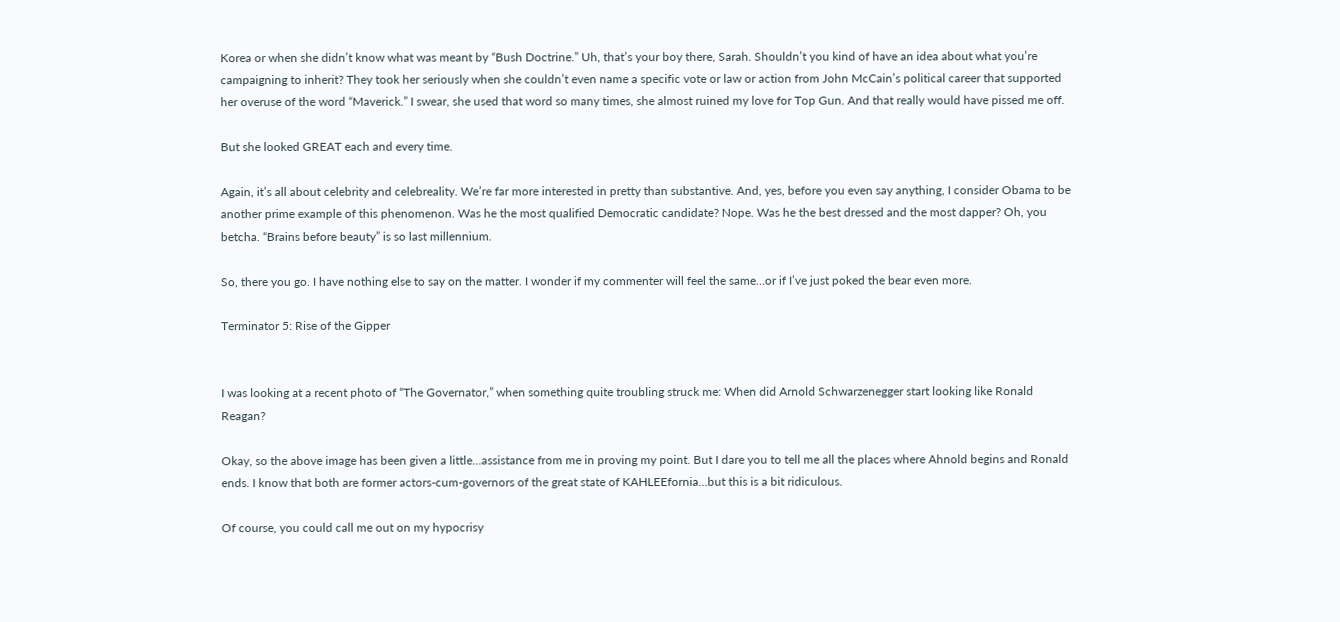Korea or when she didn’t know what was meant by “Bush Doctrine.” Uh, that’s your boy there, Sarah. Shouldn’t you kind of have an idea about what you’re campaigning to inherit? They took her seriously when she couldn’t even name a specific vote or law or action from John McCain’s political career that supported her overuse of the word “Maverick.” I swear, she used that word so many times, she almost ruined my love for Top Gun. And that really would have pissed me off.

But she looked GREAT each and every time.

Again, it’s all about celebrity and celebreality. We’re far more interested in pretty than substantive. And, yes, before you even say anything, I consider Obama to be another prime example of this phenomenon. Was he the most qualified Democratic candidate? Nope. Was he the best dressed and the most dapper? Oh, you betcha. “Brains before beauty” is so last millennium.

So, there you go. I have nothing else to say on the matter. I wonder if my commenter will feel the same…or if I’ve just poked the bear even more.

Terminator 5: Rise of the Gipper


I was looking at a recent photo of “The Governator,” when something quite troubling struck me: When did Arnold Schwarzenegger start looking like Ronald Reagan?

Okay, so the above image has been given a little…assistance from me in proving my point. But I dare you to tell me all the places where Ahnold begins and Ronald ends. I know that both are former actors-cum-governors of the great state of KAHLEEfornia…but this is a bit ridiculous.

Of course, you could call me out on my hypocrisy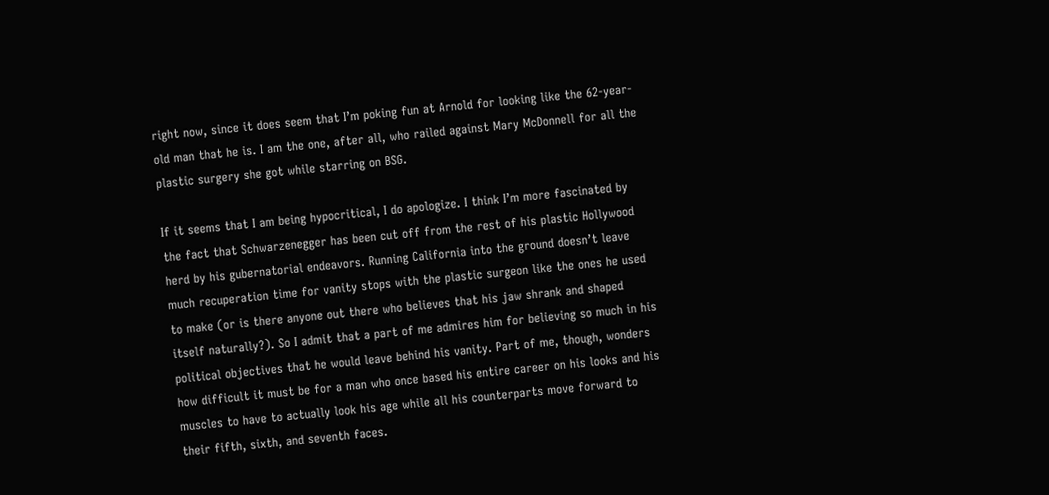right now, since it does seem that I’m poking fun at Arnold for looking like the 62-year-old man that he is. I am the one, after all, who railed against Mary McDonnell for all the plastic surgery she got while starring on BSG.

If it seems that I am being hypocritical, I do apologize. I think I’m more fascinated by the fact that Schwarzenegger has been cut off from the rest of his plastic Hollywood herd by his gubernatorial endeavors. Running California into the ground doesn’t leave much recuperation time for vanity stops with the plastic surgeon like the ones he used to make (or is there anyone out there who believes that his jaw shrank and shaped itself naturally?). So I admit that a part of me admires him for believing so much in his political objectives that he would leave behind his vanity. Part of me, though, wonders how difficult it must be for a man who once based his entire career on his looks and his muscles to have to actually look his age while all his counterparts move forward to their fifth, sixth, and seventh faces.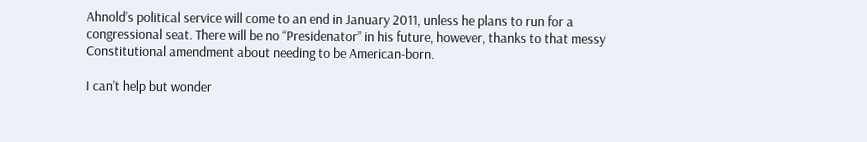Ahnold’s political service will come to an end in January 2011, unless he plans to run for a congressional seat. There will be no “Presidenator” in his future, however, thanks to that messy Constitutional amendment about needing to be American-born.

I can’t help but wonder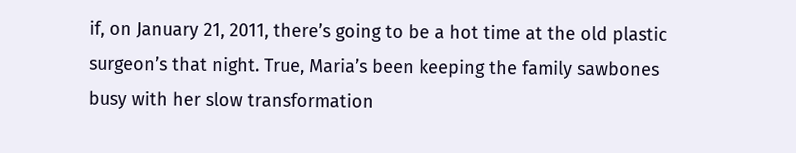if, on January 21, 2011, there’s going to be a hot time at the old plastic surgeon’s that night. True, Maria’s been keeping the family sawbones busy with her slow transformation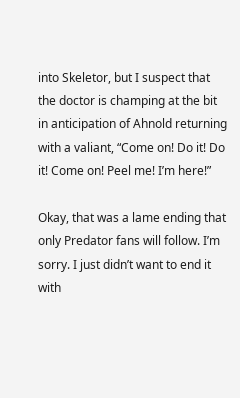into Skeletor, but I suspect that the doctor is champing at the bit in anticipation of Ahnold returning with a valiant, “Come on! Do it! Do it! Come on! Peel me! I’m here!”

Okay, that was a lame ending that only Predator fans will follow. I’m sorry. I just didn’t want to end it with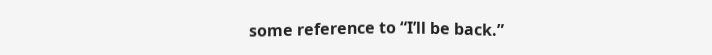some reference to “I’ll be back.”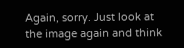Again, sorry. Just look at the image again and think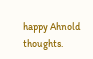happy Ahnold thoughts.